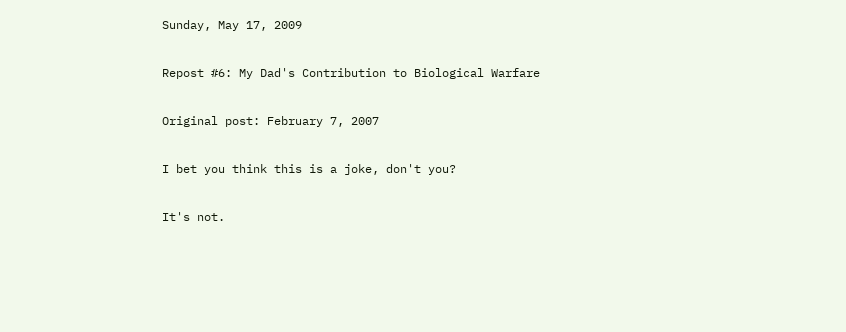Sunday, May 17, 2009

Repost #6: My Dad's Contribution to Biological Warfare

Original post: February 7, 2007

I bet you think this is a joke, don't you?

It's not.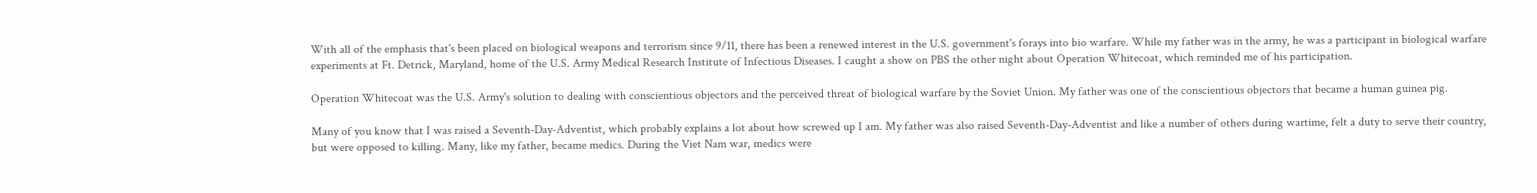With all of the emphasis that's been placed on biological weapons and terrorism since 9/11, there has been a renewed interest in the U.S. government's forays into bio warfare. While my father was in the army, he was a participant in biological warfare experiments at Ft. Detrick, Maryland, home of the U.S. Army Medical Research Institute of Infectious Diseases. I caught a show on PBS the other night about Operation Whitecoat, which reminded me of his participation.

Operation Whitecoat was the U.S. Army's solution to dealing with conscientious objectors and the perceived threat of biological warfare by the Soviet Union. My father was one of the conscientious objectors that became a human guinea pig.

Many of you know that I was raised a Seventh-Day-Adventist, which probably explains a lot about how screwed up I am. My father was also raised Seventh-Day-Adventist and like a number of others during wartime, felt a duty to serve their country, but were opposed to killing. Many, like my father, became medics. During the Viet Nam war, medics were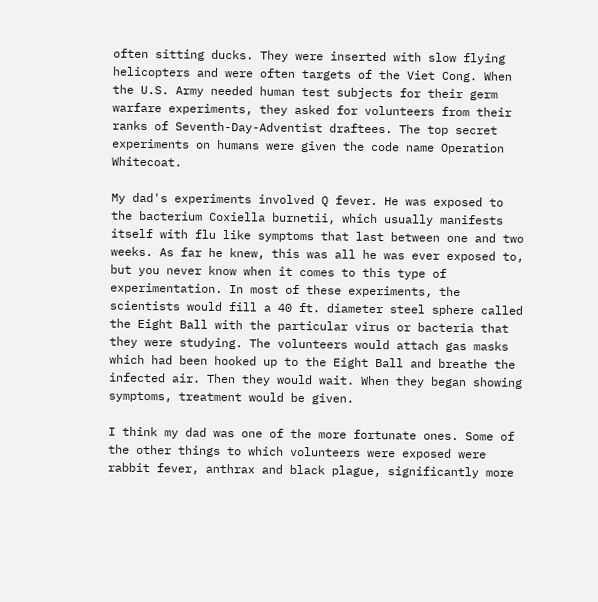often sitting ducks. They were inserted with slow flying helicopters and were often targets of the Viet Cong. When the U.S. Army needed human test subjects for their germ warfare experiments, they asked for volunteers from their ranks of Seventh-Day-Adventist draftees. The top secret experiments on humans were given the code name Operation Whitecoat.

My dad's experiments involved Q fever. He was exposed to the bacterium Coxiella burnetii, which usually manifests itself with flu like symptoms that last between one and two weeks. As far he knew, this was all he was ever exposed to, but you never know when it comes to this type of experimentation. In most of these experiments, the scientists would fill a 40 ft. diameter steel sphere called the Eight Ball with the particular virus or bacteria that they were studying. The volunteers would attach gas masks which had been hooked up to the Eight Ball and breathe the infected air. Then they would wait. When they began showing symptoms, treatment would be given.

I think my dad was one of the more fortunate ones. Some of the other things to which volunteers were exposed were rabbit fever, anthrax and black plague, significantly more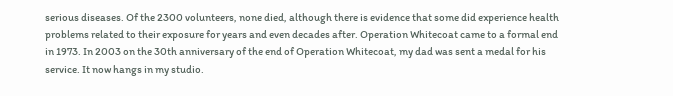serious diseases. Of the 2300 volunteers, none died, although there is evidence that some did experience health problems related to their exposure for years and even decades after. Operation Whitecoat came to a formal end in 1973. In 2003 on the 30th anniversary of the end of Operation Whitecoat, my dad was sent a medal for his service. It now hangs in my studio.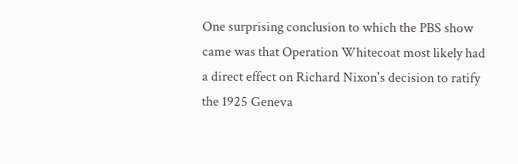One surprising conclusion to which the PBS show came was that Operation Whitecoat most likely had a direct effect on Richard Nixon's decision to ratify the 1925 Geneva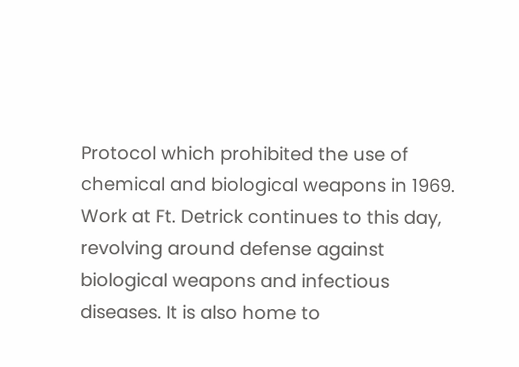Protocol which prohibited the use of chemical and biological weapons in 1969. Work at Ft. Detrick continues to this day, revolving around defense against biological weapons and infectious diseases. It is also home to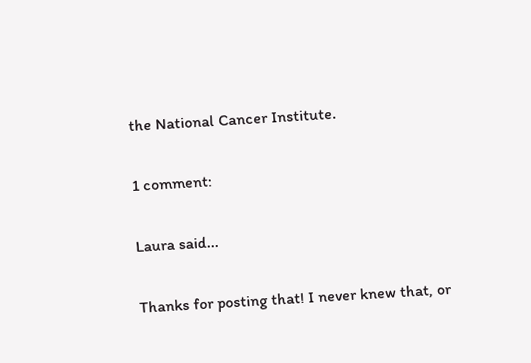the National Cancer Institute.

1 comment:

Laura said...

Thanks for posting that! I never knew that, or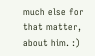much else for that matter, about him. :)